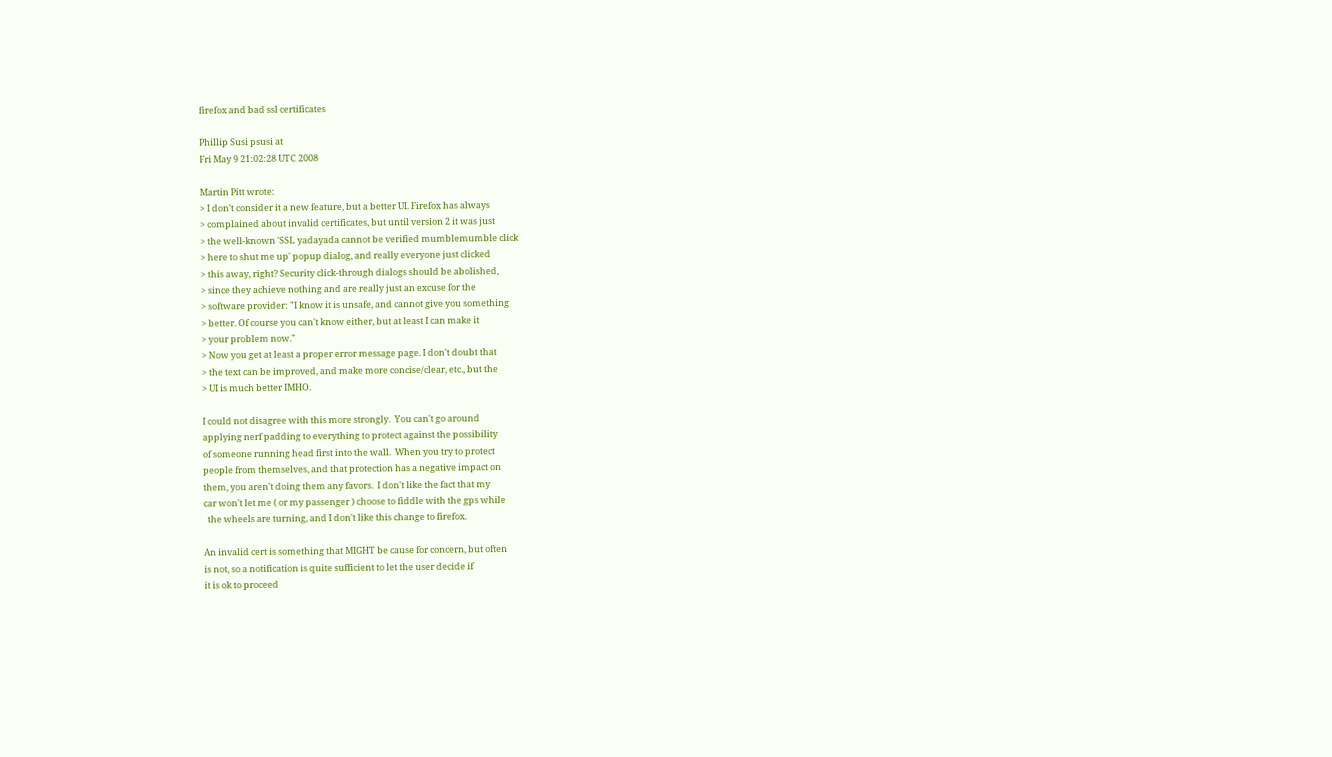firefox and bad ssl certificates

Phillip Susi psusi at
Fri May 9 21:02:28 UTC 2008

Martin Pitt wrote:
> I don't consider it a new feature, but a better UI. Firefox has always
> complained about invalid certificates, but until version 2 it was just
> the well-known 'SSL yadayada cannot be verified mumblemumble click
> here to shut me up' popup dialog, and really everyone just clicked
> this away, right? Security click-through dialogs should be abolished,
> since they achieve nothing and are really just an excuse for the
> software provider: "I know it is unsafe, and cannot give you something
> better. Of course you can't know either, but at least I can make it
> your problem now."
> Now you get at least a proper error message page. I don't doubt that
> the text can be improved, and make more concise/clear, etc., but the
> UI is much better IMHO.

I could not disagree with this more strongly.  You can't go around
applying nerf padding to everything to protect against the possibility
of someone running head first into the wall.  When you try to protect
people from themselves, and that protection has a negative impact on
them, you aren't doing them any favors.  I don't like the fact that my
car won't let me ( or my passenger ) choose to fiddle with the gps while
  the wheels are turning, and I don't like this change to firefox.

An invalid cert is something that MIGHT be cause for concern, but often
is not, so a notification is quite sufficient to let the user decide if
it is ok to proceed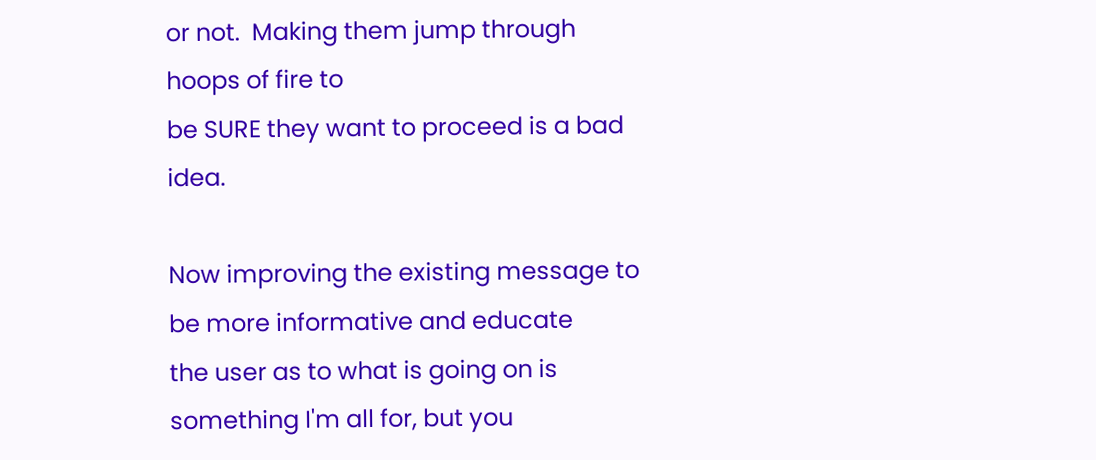or not.  Making them jump through hoops of fire to
be SURE they want to proceed is a bad idea.

Now improving the existing message to be more informative and educate
the user as to what is going on is something I'm all for, but you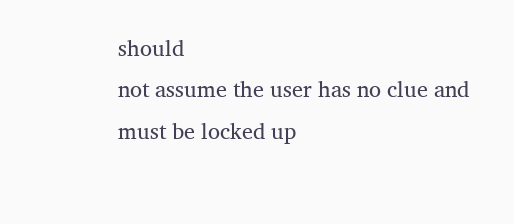should
not assume the user has no clue and must be locked up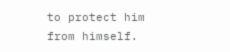to protect him
from himself.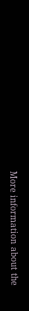More information about the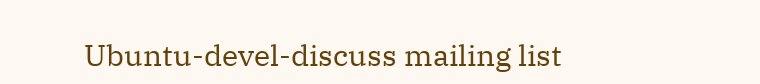Ubuntu-devel-discuss mailing list